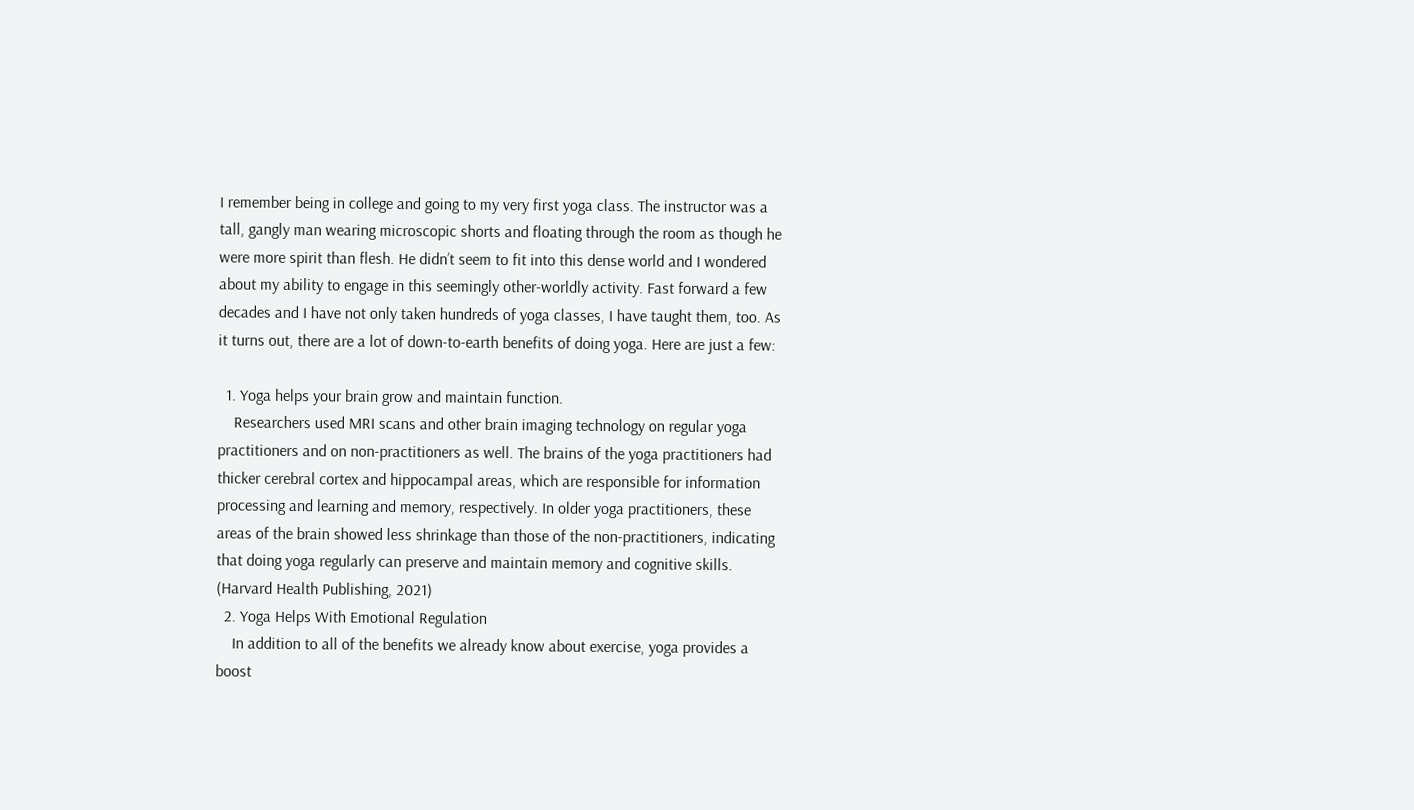I remember being in college and going to my very first yoga class. The instructor was a tall, gangly man wearing microscopic shorts and floating through the room as though he were more spirit than flesh. He didn’t seem to fit into this dense world and I wondered about my ability to engage in this seemingly other-worldly activity. Fast forward a few decades and I have not only taken hundreds of yoga classes, I have taught them, too. As it turns out, there are a lot of down-to-earth benefits of doing yoga. Here are just a few:

  1. Yoga helps your brain grow and maintain function.
    Researchers used MRI scans and other brain imaging technology on regular yoga practitioners and on non-practitioners as well. The brains of the yoga practitioners had thicker cerebral cortex and hippocampal areas, which are responsible for information processing and learning and memory, respectively. In older yoga practitioners, these areas of the brain showed less shrinkage than those of the non-practitioners, indicating that doing yoga regularly can preserve and maintain memory and cognitive skills. (Harvard Health Publishing, 2021)
  2. Yoga Helps With Emotional Regulation
    In addition to all of the benefits we already know about exercise, yoga provides a boost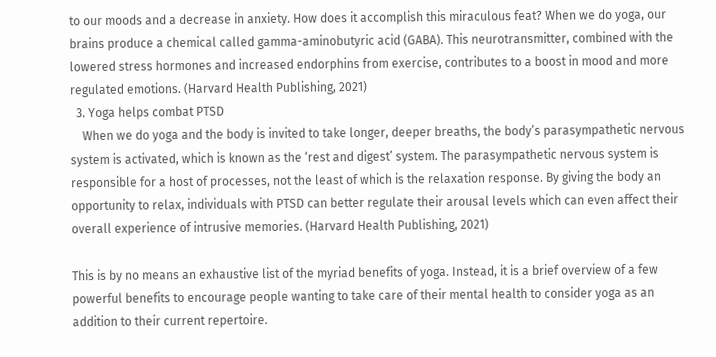to our moods and a decrease in anxiety. How does it accomplish this miraculous feat? When we do yoga, our brains produce a chemical called gamma-aminobutyric acid (GABA). This neurotransmitter, combined with the lowered stress hormones and increased endorphins from exercise, contributes to a boost in mood and more regulated emotions. (Harvard Health Publishing, 2021)
  3. Yoga helps combat PTSD
    When we do yoga and the body is invited to take longer, deeper breaths, the body’s parasympathetic nervous system is activated, which is known as the ‘rest and digest’ system. The parasympathetic nervous system is responsible for a host of processes, not the least of which is the relaxation response. By giving the body an opportunity to relax, individuals with PTSD can better regulate their arousal levels which can even affect their overall experience of intrusive memories. (Harvard Health Publishing, 2021)

This is by no means an exhaustive list of the myriad benefits of yoga. Instead, it is a brief overview of a few powerful benefits to encourage people wanting to take care of their mental health to consider yoga as an addition to their current repertoire.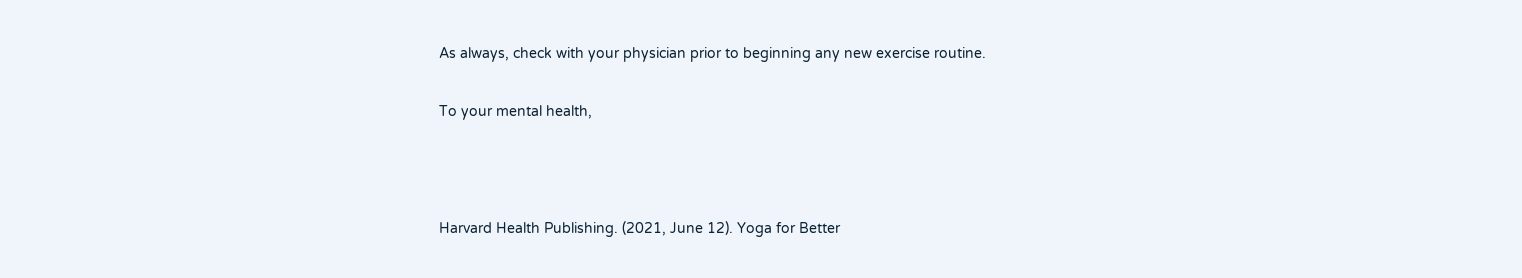As always, check with your physician prior to beginning any new exercise routine.

To your mental health,



Harvard Health Publishing. (2021, June 12). Yoga for Better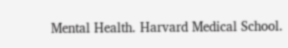Mental Health. Harvard Medical School.